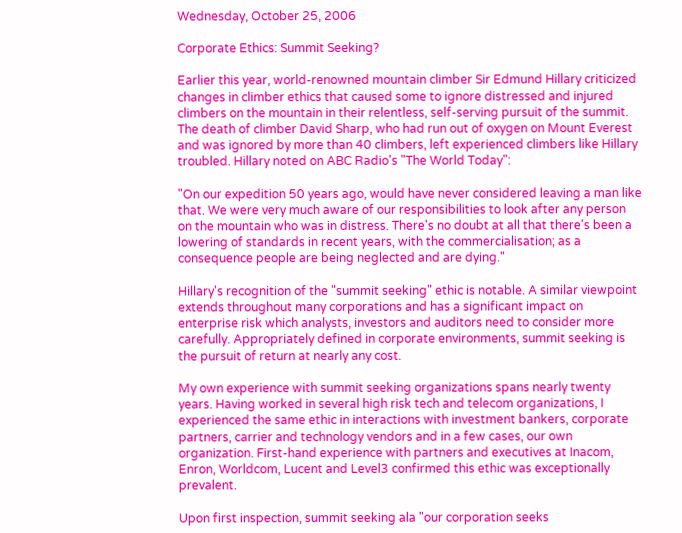Wednesday, October 25, 2006

Corporate Ethics: Summit Seeking?

Earlier this year, world-renowned mountain climber Sir Edmund Hillary criticized changes in climber ethics that caused some to ignore distressed and injured climbers on the mountain in their relentless, self-serving pursuit of the summit. The death of climber David Sharp, who had run out of oxygen on Mount Everest and was ignored by more than 40 climbers, left experienced climbers like Hillary troubled. Hillary noted on ABC Radio's "The World Today":

"On our expedition 50 years ago, would have never considered leaving a man like that. We were very much aware of our responsibilities to look after any person on the mountain who was in distress. There's no doubt at all that there's been a lowering of standards in recent years, with the commercialisation; as a consequence people are being neglected and are dying."

Hillary's recognition of the "summit seeking" ethic is notable. A similar viewpoint extends throughout many corporations and has a significant impact on enterprise risk which analysts, investors and auditors need to consider more carefully. Appropriately defined in corporate environments, summit seeking is the pursuit of return at nearly any cost.

My own experience with summit seeking organizations spans nearly twenty years. Having worked in several high risk tech and telecom organizations, I experienced the same ethic in interactions with investment bankers, corporate partners, carrier and technology vendors and in a few cases, our own organization. First-hand experience with partners and executives at Inacom, Enron, Worldcom, Lucent and Level3 confirmed this ethic was exceptionally prevalent.

Upon first inspection, summit seeking ala "our corporation seeks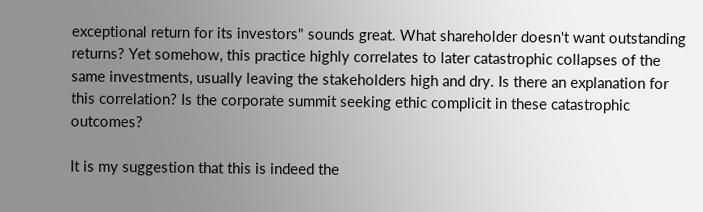exceptional return for its investors" sounds great. What shareholder doesn't want outstanding returns? Yet somehow, this practice highly correlates to later catastrophic collapses of the same investments, usually leaving the stakeholders high and dry. Is there an explanation for this correlation? Is the corporate summit seeking ethic complicit in these catastrophic outcomes?

It is my suggestion that this is indeed the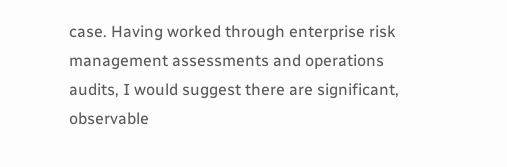case. Having worked through enterprise risk management assessments and operations audits, I would suggest there are significant, observable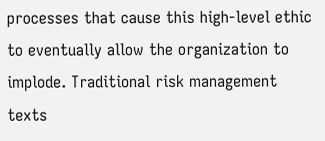processes that cause this high-level ethic to eventually allow the organization to implode. Traditional risk management texts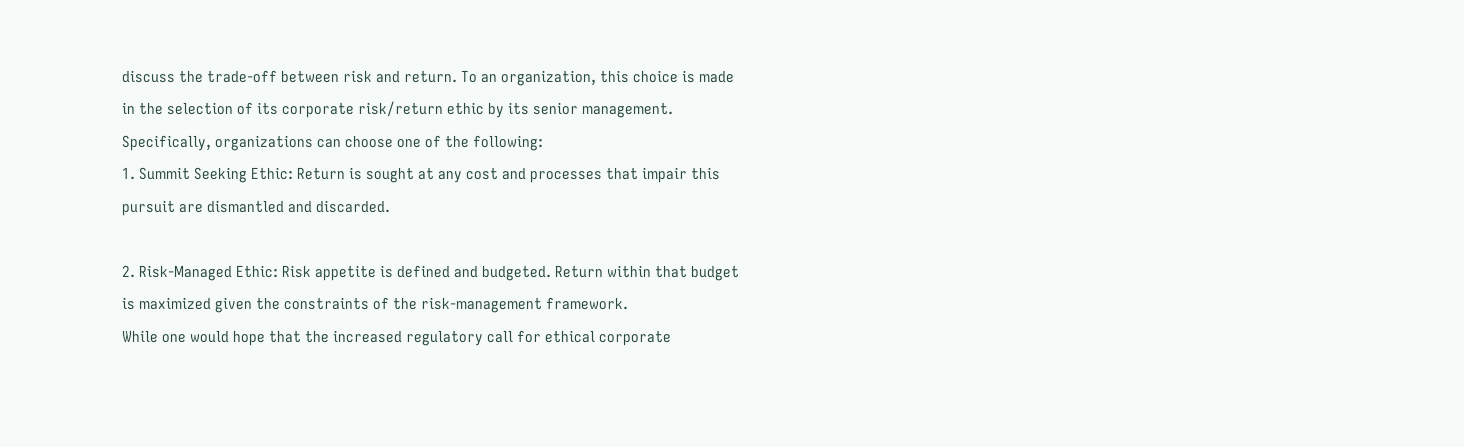discuss the trade-off between risk and return. To an organization, this choice is made in the selection of its corporate risk/return ethic by its senior management. Specifically, organizations can choose one of the following:
1. Summit Seeking Ethic: Return is sought at any cost and processes that impair this pursuit are dismantled and discarded.

2. Risk-Managed Ethic: Risk appetite is defined and budgeted. Return within that budget is maximized given the constraints of the risk-management framework.
While one would hope that the increased regulatory call for ethical corporate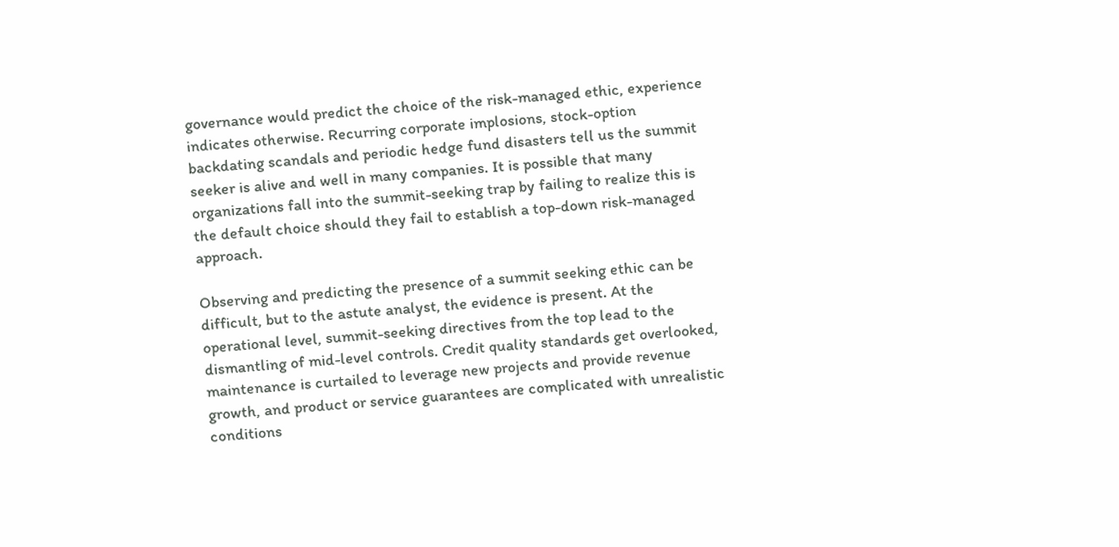governance would predict the choice of the risk-managed ethic, experience indicates otherwise. Recurring corporate implosions, stock-option backdating scandals and periodic hedge fund disasters tell us the summit seeker is alive and well in many companies. It is possible that many organizations fall into the summit-seeking trap by failing to realize this is the default choice should they fail to establish a top-down risk-managed approach.

Observing and predicting the presence of a summit seeking ethic can be difficult, but to the astute analyst, the evidence is present. At the operational level, summit-seeking directives from the top lead to the dismantling of mid-level controls. Credit quality standards get overlooked, maintenance is curtailed to leverage new projects and provide revenue growth, and product or service guarantees are complicated with unrealistic conditions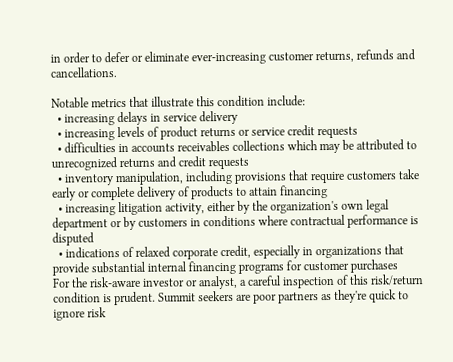in order to defer or eliminate ever-increasing customer returns, refunds and cancellations.

Notable metrics that illustrate this condition include:
  • increasing delays in service delivery
  • increasing levels of product returns or service credit requests
  • difficulties in accounts receivables collections which may be attributed to unrecognized returns and credit requests
  • inventory manipulation, including provisions that require customers take early or complete delivery of products to attain financing
  • increasing litigation activity, either by the organization's own legal department or by customers in conditions where contractual performance is disputed
  • indications of relaxed corporate credit, especially in organizations that provide substantial internal financing programs for customer purchases
For the risk-aware investor or analyst, a careful inspection of this risk/return condition is prudent. Summit seekers are poor partners as they're quick to ignore risk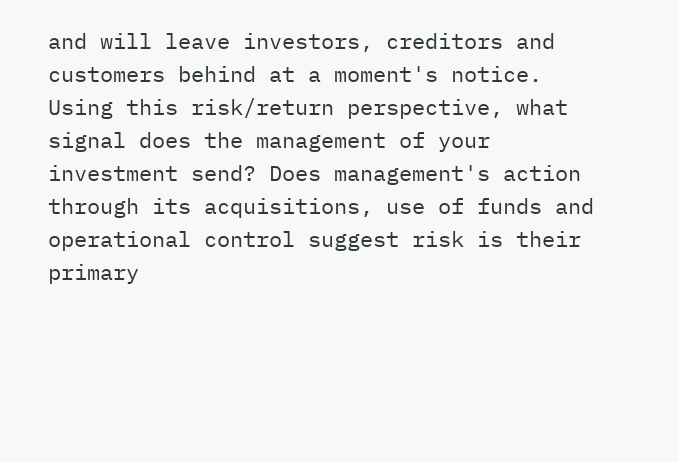and will leave investors, creditors and customers behind at a moment's notice. Using this risk/return perspective, what signal does the management of your investment send? Does management's action through its acquisitions, use of funds and operational control suggest risk is their primary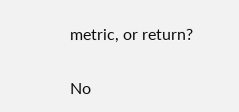metric, or return?

No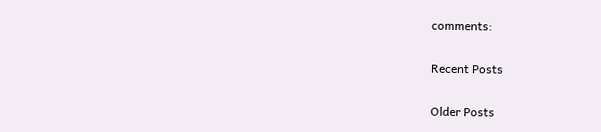comments:

Recent Posts

Older Posts